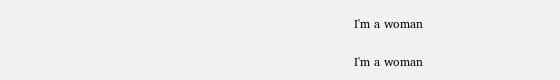I'm a woman

I'm a woman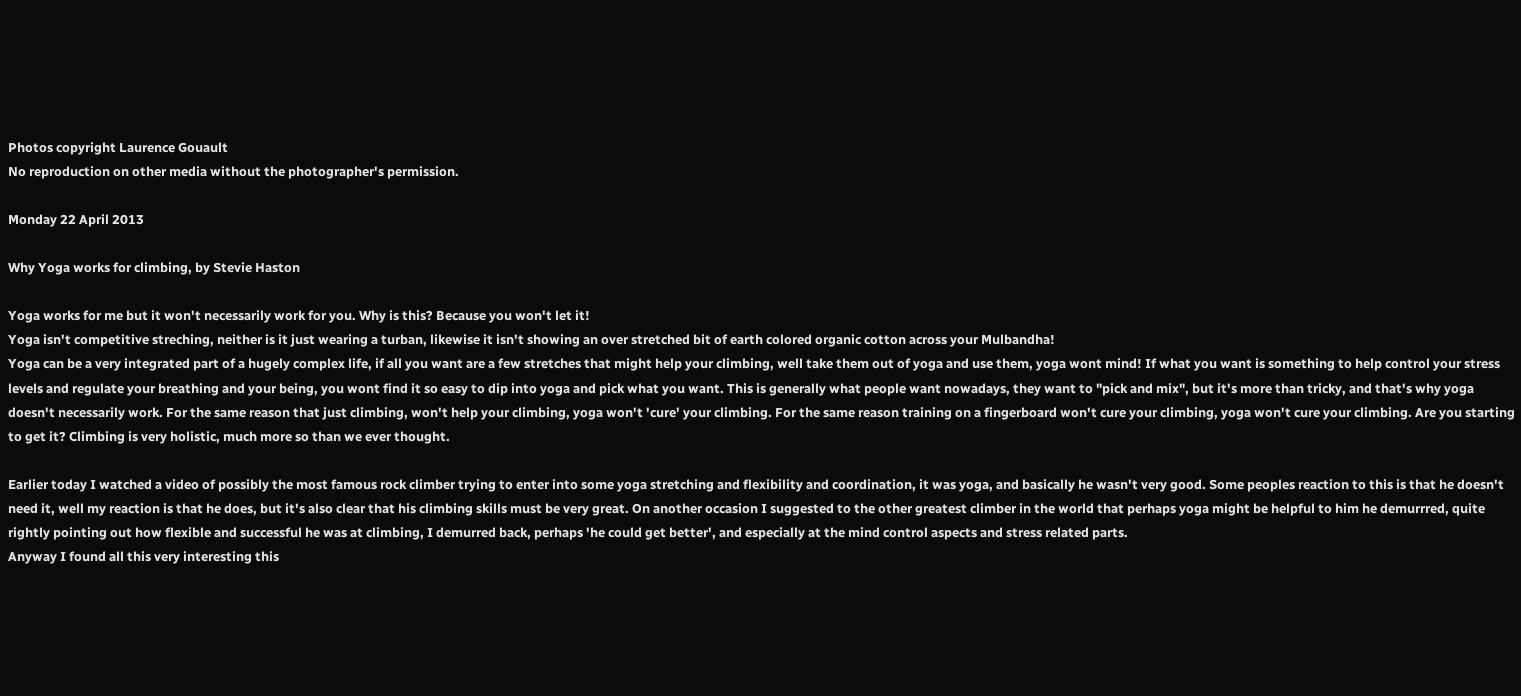Photos copyright Laurence Gouault
No reproduction on other media without the photographer's permission.

Monday 22 April 2013

Why Yoga works for climbing, by Stevie Haston

Yoga works for me but it won't necessarily work for you. Why is this? Because you won't let it!
Yoga isn't competitive streching, neither is it just wearing a turban, likewise it isn't showing an over stretched bit of earth colored organic cotton across your Mulbandha!
Yoga can be a very integrated part of a hugely complex life, if all you want are a few stretches that might help your climbing, well take them out of yoga and use them, yoga wont mind! If what you want is something to help control your stress levels and regulate your breathing and your being, you wont find it so easy to dip into yoga and pick what you want. This is generally what people want nowadays, they want to "pick and mix", but it's more than tricky, and that's why yoga doesn't necessarily work. For the same reason that just climbing, won't help your climbing, yoga won't 'cure' your climbing. For the same reason training on a fingerboard won't cure your climbing, yoga won't cure your climbing. Are you starting to get it? Climbing is very holistic, much more so than we ever thought.

Earlier today I watched a video of possibly the most famous rock climber trying to enter into some yoga stretching and flexibility and coordination, it was yoga, and basically he wasn't very good. Some peoples reaction to this is that he doesn't need it, well my reaction is that he does, but it's also clear that his climbing skills must be very great. On another occasion I suggested to the other greatest climber in the world that perhaps yoga might be helpful to him he demurrred, quite rightly pointing out how flexible and successful he was at climbing, I demurred back, perhaps 'he could get better', and especially at the mind control aspects and stress related parts.
Anyway I found all this very interesting this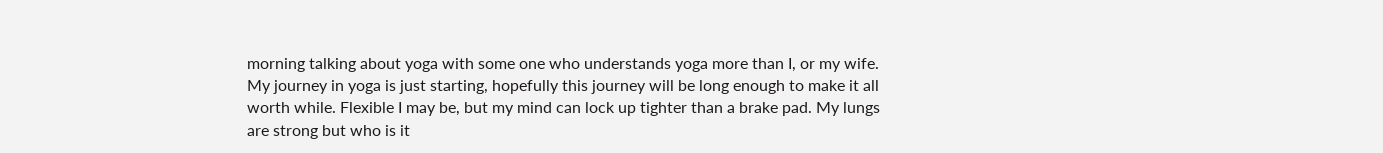morning talking about yoga with some one who understands yoga more than I, or my wife. My journey in yoga is just starting, hopefully this journey will be long enough to make it all worth while. Flexible I may be, but my mind can lock up tighter than a brake pad. My lungs are strong but who is it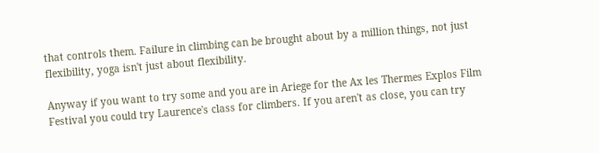that controls them. Failure in climbing can be brought about by a million things, not just flexibility, yoga isn't just about flexibility.

Anyway if you want to try some and you are in Ariege for the Ax les Thermes Explos Film Festival you could try Laurence's class for climbers. If you aren't as close, you can try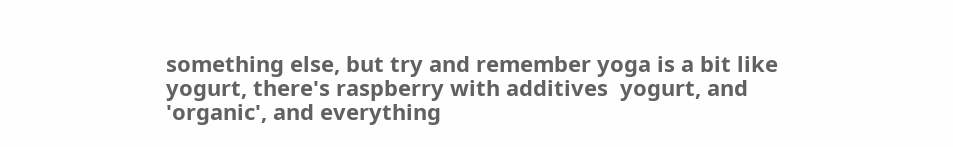something else, but try and remember yoga is a bit like yogurt, there's raspberry with additives  yogurt, and 'organic', and everything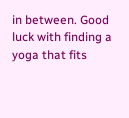in between. Good luck with finding a yoga that fits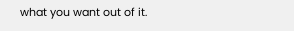what you want out of it.